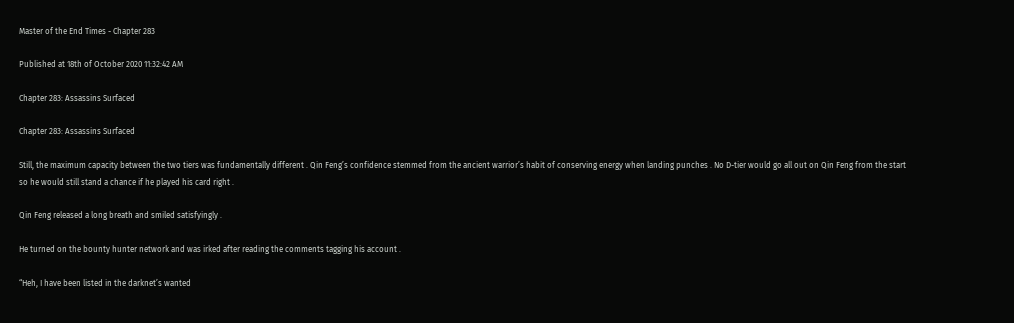Master of the End Times - Chapter 283

Published at 18th of October 2020 11:32:42 AM

Chapter 283: Assassins Surfaced

Chapter 283: Assassins Surfaced

Still, the maximum capacity between the two tiers was fundamentally different . Qin Feng’s confidence stemmed from the ancient warrior’s habit of conserving energy when landing punches . No D-tier would go all out on Qin Feng from the start so he would still stand a chance if he played his card right .

Qin Feng released a long breath and smiled satisfyingly .

He turned on the bounty hunter network and was irked after reading the comments tagging his account .

“Heh, I have been listed in the darknet’s wanted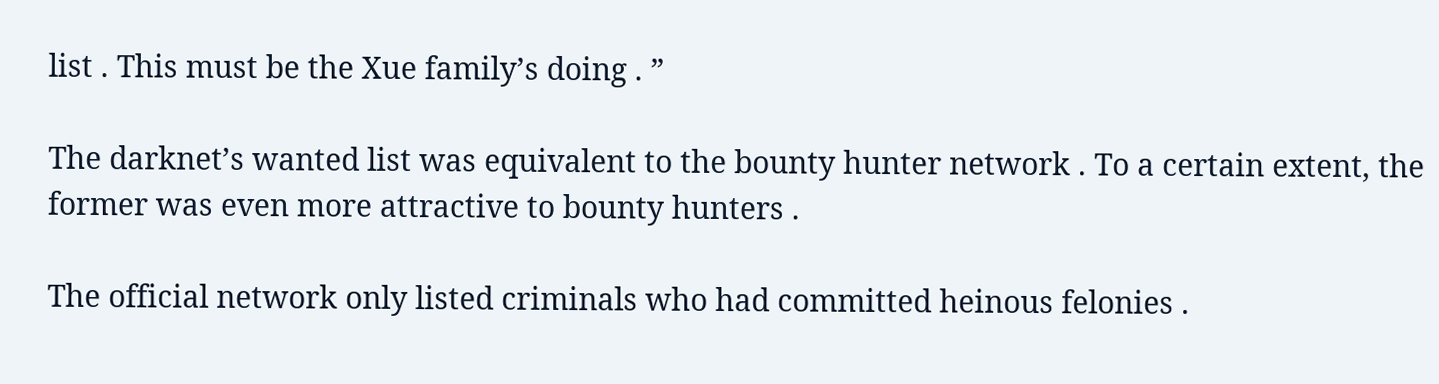list . This must be the Xue family’s doing . ”

The darknet’s wanted list was equivalent to the bounty hunter network . To a certain extent, the former was even more attractive to bounty hunters .

The official network only listed criminals who had committed heinous felonies .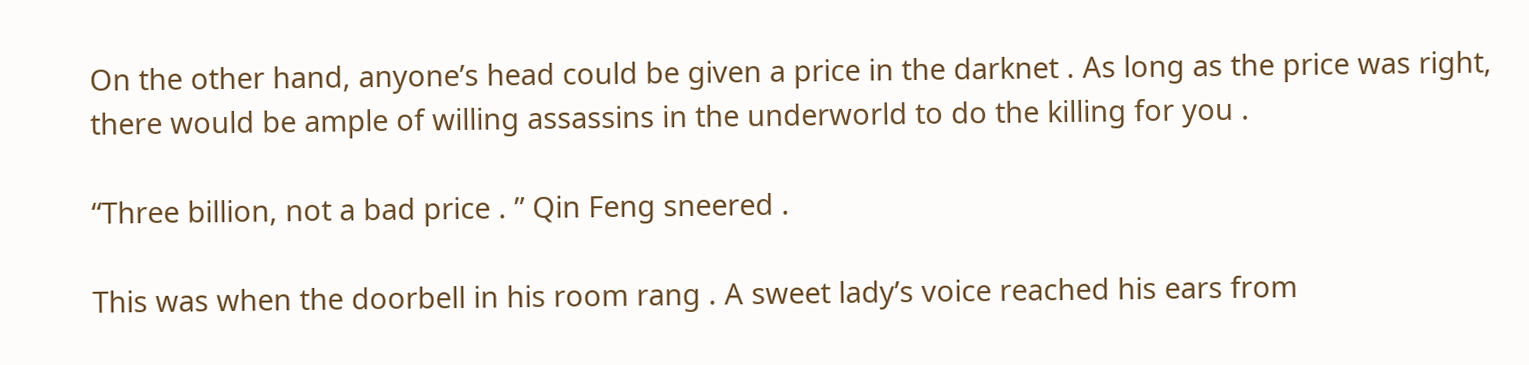On the other hand, anyone’s head could be given a price in the darknet . As long as the price was right, there would be ample of willing assassins in the underworld to do the killing for you .

“Three billion, not a bad price . ” Qin Feng sneered .

This was when the doorbell in his room rang . A sweet lady’s voice reached his ears from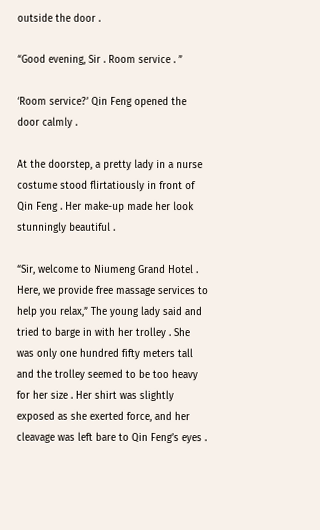outside the door .

“Good evening, Sir . Room service . ”

‘Room service?’ Qin Feng opened the door calmly .

At the doorstep, a pretty lady in a nurse costume stood flirtatiously in front of Qin Feng . Her make-up made her look stunningly beautiful .

“Sir, welcome to Niumeng Grand Hotel . Here, we provide free massage services to help you relax,” The young lady said and tried to barge in with her trolley . She was only one hundred fifty meters tall and the trolley seemed to be too heavy for her size . Her shirt was slightly exposed as she exerted force, and her cleavage was left bare to Qin Feng’s eyes .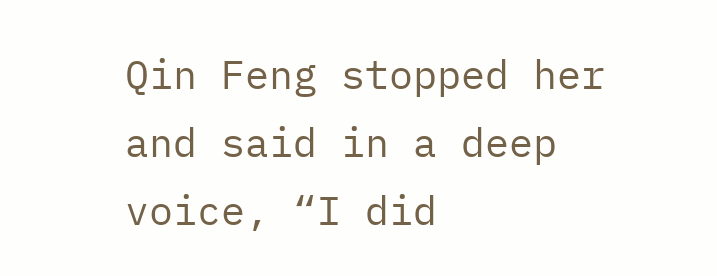Qin Feng stopped her and said in a deep voice, “I did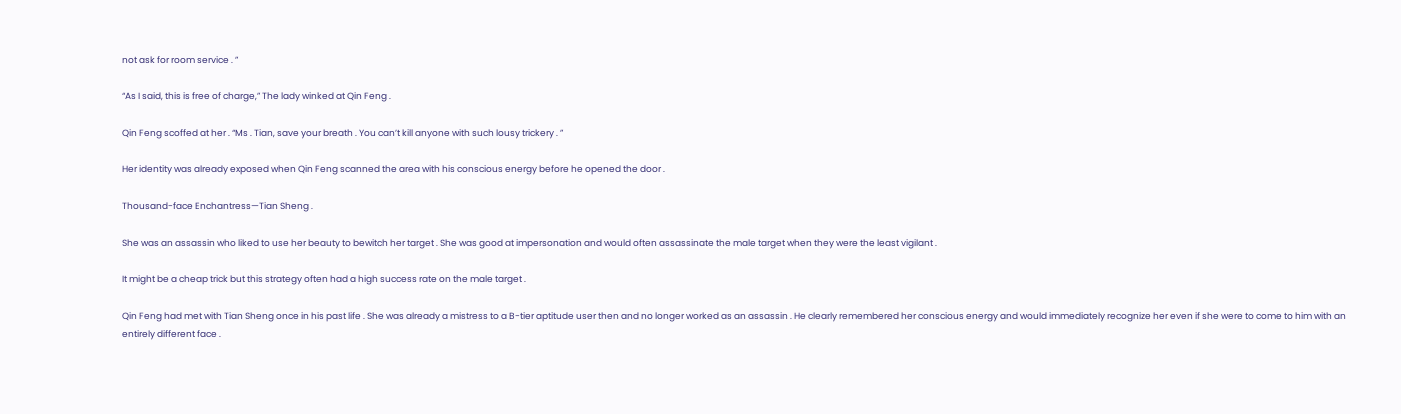not ask for room service . ”

“As I said, this is free of charge,” The lady winked at Qin Feng .

Qin Feng scoffed at her . “Ms . Tian, save your breath . You can’t kill anyone with such lousy trickery . ”

Her identity was already exposed when Qin Feng scanned the area with his conscious energy before he opened the door .

Thousand-face Enchantress—Tian Sheng .

She was an assassin who liked to use her beauty to bewitch her target . She was good at impersonation and would often assassinate the male target when they were the least vigilant .

It might be a cheap trick but this strategy often had a high success rate on the male target .

Qin Feng had met with Tian Sheng once in his past life . She was already a mistress to a B-tier aptitude user then and no longer worked as an assassin . He clearly remembered her conscious energy and would immediately recognize her even if she were to come to him with an entirely different face .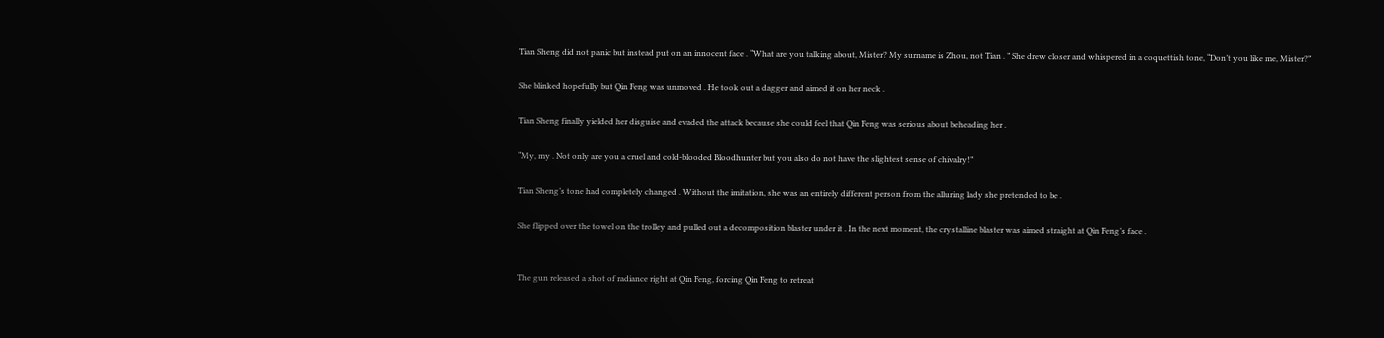Tian Sheng did not panic but instead put on an innocent face . “What are you talking about, Mister? My surname is Zhou, not Tian . ” She drew closer and whispered in a coquettish tone, “Don’t you like me, Mister?”

She blinked hopefully but Qin Feng was unmoved . He took out a dagger and aimed it on her neck .

Tian Sheng finally yielded her disguise and evaded the attack because she could feel that Qin Feng was serious about beheading her .

“My, my . Not only are you a cruel and cold-blooded Bloodhunter but you also do not have the slightest sense of chivalry!”

Tian Sheng’s tone had completely changed . Without the imitation, she was an entirely different person from the alluring lady she pretended to be .

She flipped over the towel on the trolley and pulled out a decomposition blaster under it . In the next moment, the crystalline blaster was aimed straight at Qin Feng’s face .


The gun released a shot of radiance right at Qin Feng, forcing Qin Feng to retreat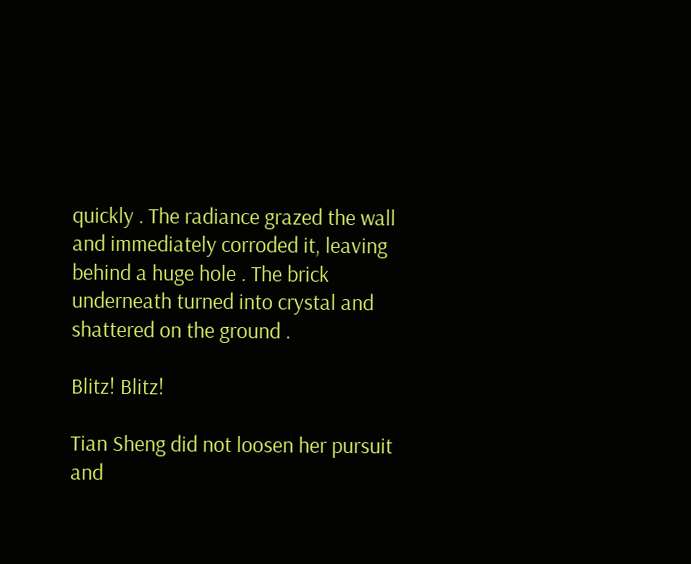quickly . The radiance grazed the wall and immediately corroded it, leaving behind a huge hole . The brick underneath turned into crystal and shattered on the ground .

Blitz! Blitz!

Tian Sheng did not loosen her pursuit and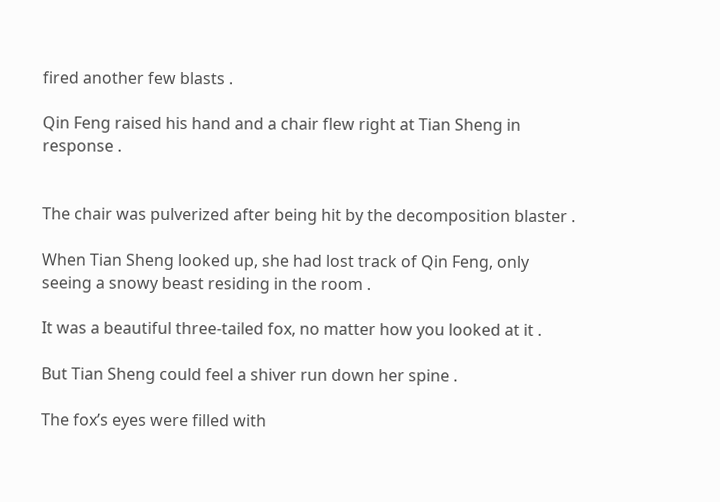fired another few blasts .

Qin Feng raised his hand and a chair flew right at Tian Sheng in response .


The chair was pulverized after being hit by the decomposition blaster .

When Tian Sheng looked up, she had lost track of Qin Feng, only seeing a snowy beast residing in the room .

It was a beautiful three-tailed fox, no matter how you looked at it .

But Tian Sheng could feel a shiver run down her spine .

The fox’s eyes were filled with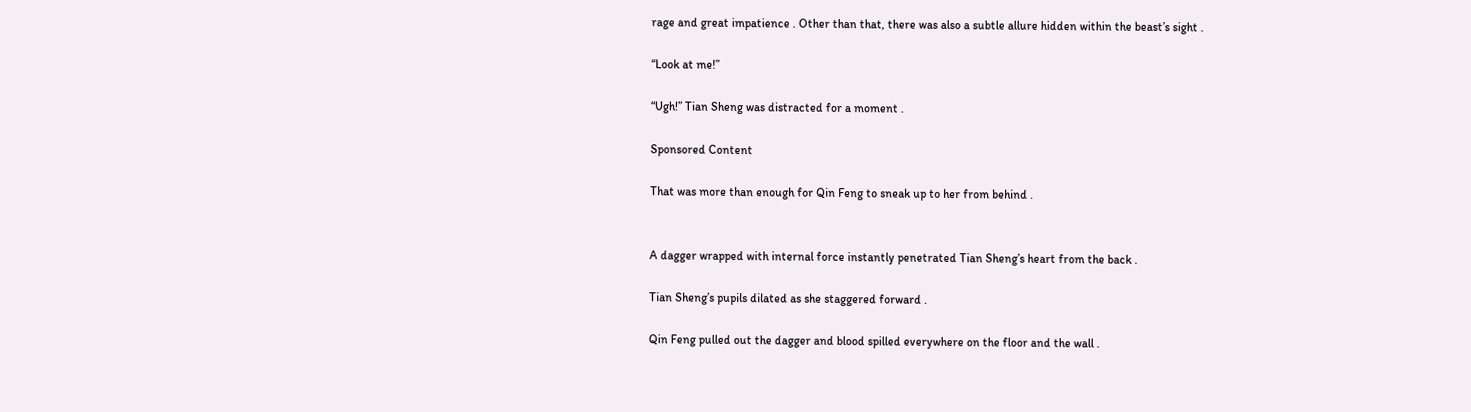rage and great impatience . Other than that, there was also a subtle allure hidden within the beast’s sight .

“Look at me!”

“Ugh!” Tian Sheng was distracted for a moment .

Sponsored Content

That was more than enough for Qin Feng to sneak up to her from behind .


A dagger wrapped with internal force instantly penetrated Tian Sheng’s heart from the back .

Tian Sheng’s pupils dilated as she staggered forward .

Qin Feng pulled out the dagger and blood spilled everywhere on the floor and the wall .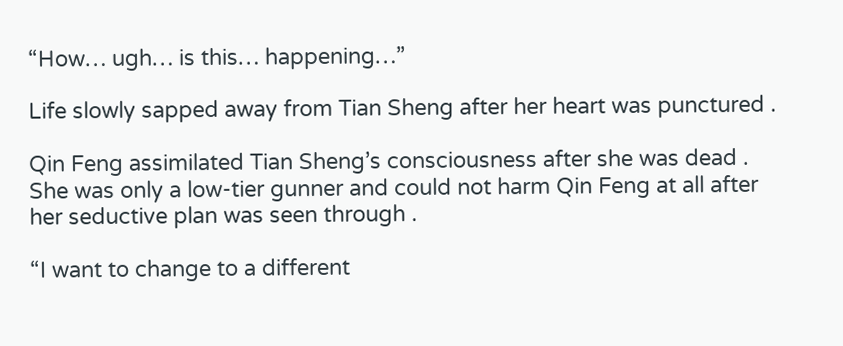“How… ugh… is this… happening…”

Life slowly sapped away from Tian Sheng after her heart was punctured .

Qin Feng assimilated Tian Sheng’s consciousness after she was dead . She was only a low-tier gunner and could not harm Qin Feng at all after her seductive plan was seen through .

“I want to change to a different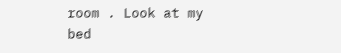room . Look at my bed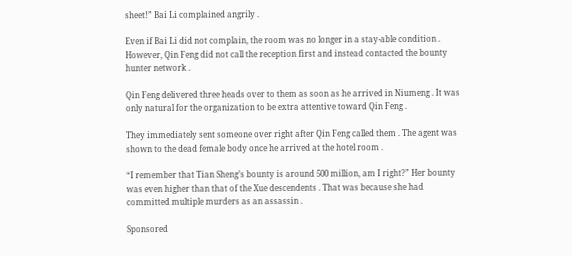sheet!” Bai Li complained angrily .

Even if Bai Li did not complain, the room was no longer in a stay-able condition . However, Qin Feng did not call the reception first and instead contacted the bounty hunter network .

Qin Feng delivered three heads over to them as soon as he arrived in Niumeng . It was only natural for the organization to be extra attentive toward Qin Feng .

They immediately sent someone over right after Qin Feng called them . The agent was shown to the dead female body once he arrived at the hotel room .

“I remember that Tian Sheng’s bounty is around 500 million, am I right?” Her bounty was even higher than that of the Xue descendents . That was because she had committed multiple murders as an assassin .

Sponsored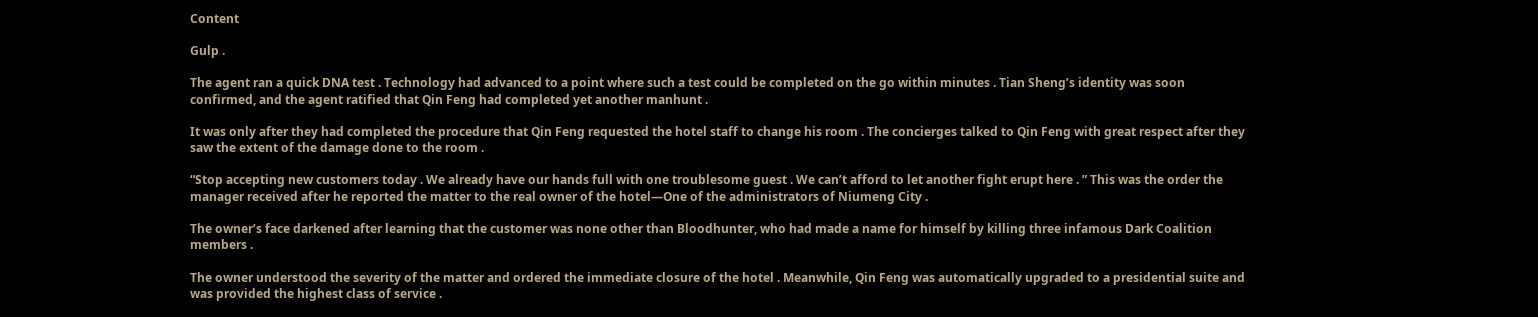Content

Gulp .

The agent ran a quick DNA test . Technology had advanced to a point where such a test could be completed on the go within minutes . Tian Sheng’s identity was soon confirmed, and the agent ratified that Qin Feng had completed yet another manhunt .

It was only after they had completed the procedure that Qin Feng requested the hotel staff to change his room . The concierges talked to Qin Feng with great respect after they saw the extent of the damage done to the room .

“Stop accepting new customers today . We already have our hands full with one troublesome guest . We can’t afford to let another fight erupt here . ” This was the order the manager received after he reported the matter to the real owner of the hotel—One of the administrators of Niumeng City .

The owner’s face darkened after learning that the customer was none other than Bloodhunter, who had made a name for himself by killing three infamous Dark Coalition members .

The owner understood the severity of the matter and ordered the immediate closure of the hotel . Meanwhile, Qin Feng was automatically upgraded to a presidential suite and was provided the highest class of service .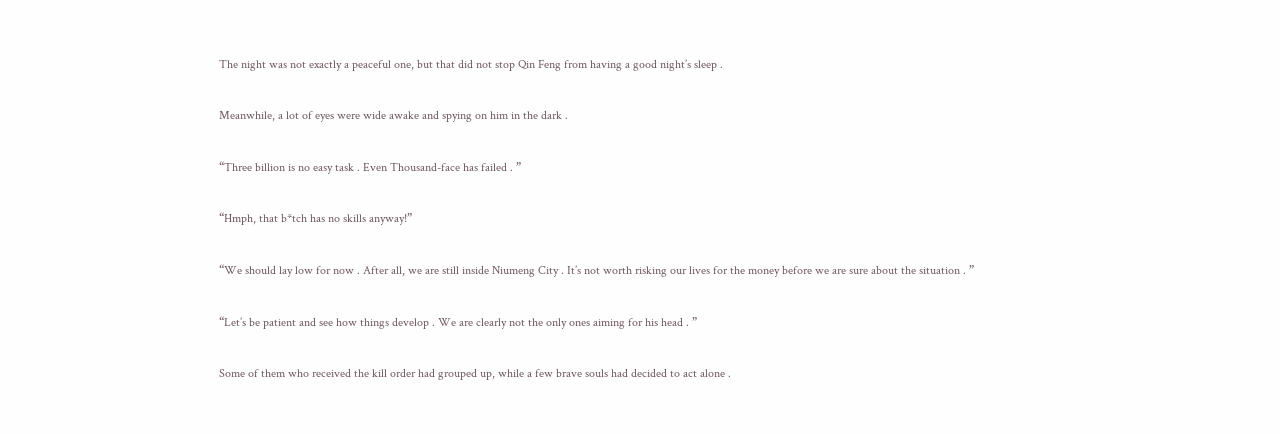The night was not exactly a peaceful one, but that did not stop Qin Feng from having a good night’s sleep .

Meanwhile, a lot of eyes were wide awake and spying on him in the dark .

“Three billion is no easy task . Even Thousand-face has failed . ”

“Hmph, that b*tch has no skills anyway!”

“We should lay low for now . After all, we are still inside Niumeng City . It’s not worth risking our lives for the money before we are sure about the situation . ”

“Let’s be patient and see how things develop . We are clearly not the only ones aiming for his head . ”

Some of them who received the kill order had grouped up, while a few brave souls had decided to act alone .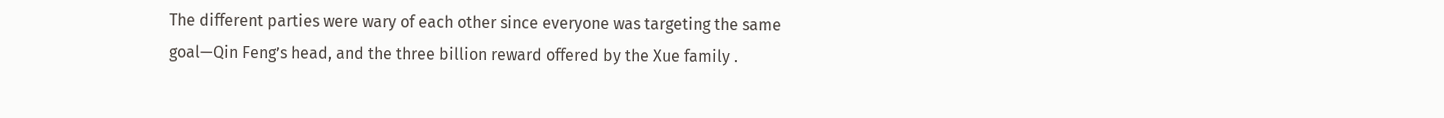The different parties were wary of each other since everyone was targeting the same goal—Qin Feng’s head, and the three billion reward offered by the Xue family .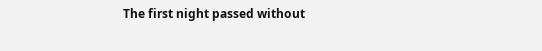The first night passed without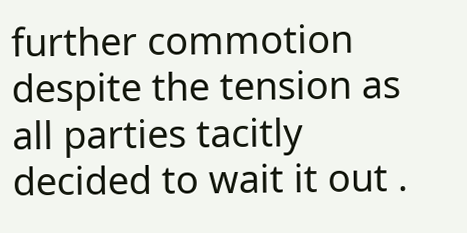further commotion despite the tension as all parties tacitly decided to wait it out .